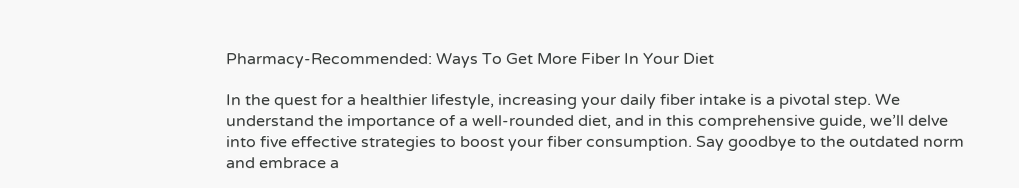Pharmacy-Recommended: Ways To Get More Fiber In Your Diet

In the quest for a healthier lifestyle, increasing your daily fiber intake is a pivotal step. We understand the importance of a well-rounded diet, and in this comprehensive guide, we’ll delve into five effective strategies to boost your fiber consumption. Say goodbye to the outdated norm and embrace a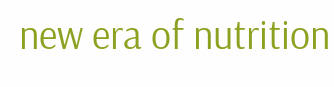new era of nutrition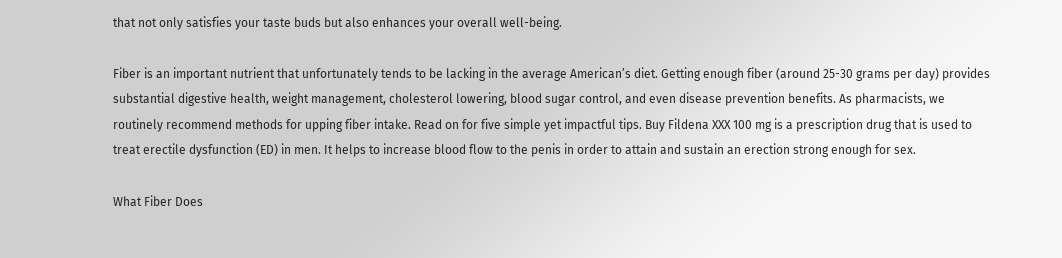that not only satisfies your taste buds but also enhances your overall well-being.

Fiber is an important nutrient that unfortunately tends to be lacking in the average American’s diet. Getting enough fiber (around 25-30 grams per day) provides substantial digestive health, weight management, cholesterol lowering, blood sugar control, and even disease prevention benefits. As pharmacists, we routinely recommend methods for upping fiber intake. Read on for five simple yet impactful tips. Buy Fildena XXX 100 mg is a prescription drug that is used to treat erectile dysfunction (ED) in men. It helps to increase blood flow to the penis in order to attain and sustain an erection strong enough for sex.

What Fiber Does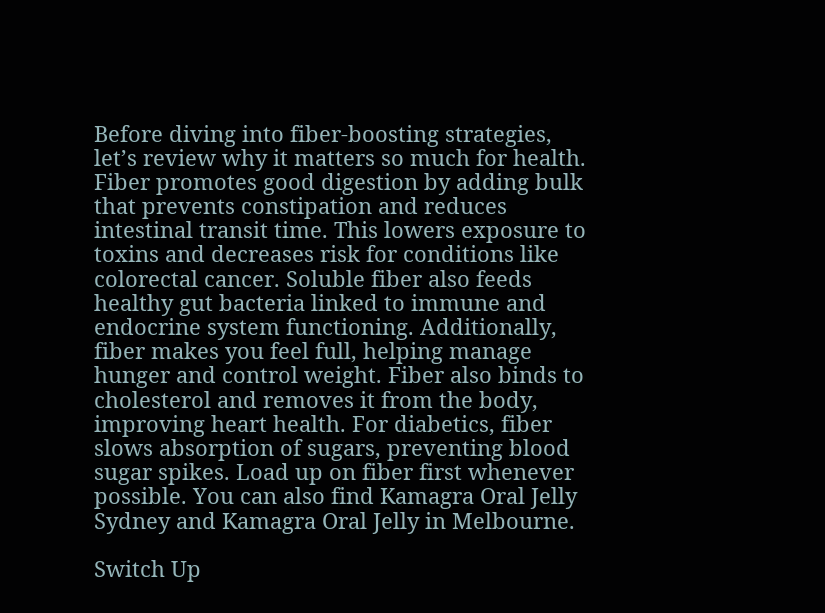Before diving into fiber-boosting strategies, let’s review why it matters so much for health. Fiber promotes good digestion by adding bulk that prevents constipation and reduces intestinal transit time. This lowers exposure to toxins and decreases risk for conditions like colorectal cancer. Soluble fiber also feeds healthy gut bacteria linked to immune and endocrine system functioning. Additionally, fiber makes you feel full, helping manage hunger and control weight. Fiber also binds to cholesterol and removes it from the body, improving heart health. For diabetics, fiber slows absorption of sugars, preventing blood sugar spikes. Load up on fiber first whenever possible. You can also find Kamagra Oral Jelly Sydney and Kamagra Oral Jelly in Melbourne.

Switch Up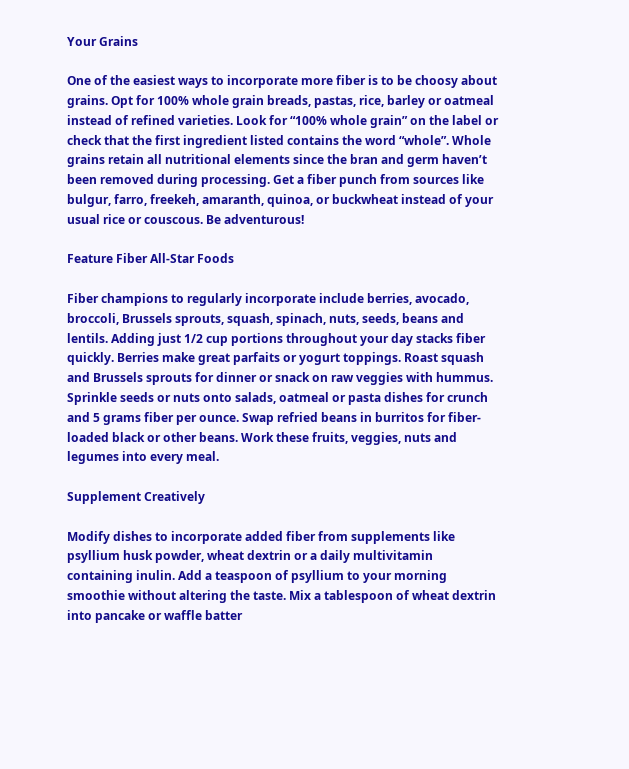Your Grains

One of the easiest ways to incorporate more fiber is to be choosy about grains. Opt for 100% whole grain breads, pastas, rice, barley or oatmeal instead of refined varieties. Look for “100% whole grain” on the label or check that the first ingredient listed contains the word “whole”. Whole grains retain all nutritional elements since the bran and germ haven’t been removed during processing. Get a fiber punch from sources like bulgur, farro, freekeh, amaranth, quinoa, or buckwheat instead of your usual rice or couscous. Be adventurous!

Feature Fiber All-Star Foods

Fiber champions to regularly incorporate include berries, avocado, broccoli, Brussels sprouts, squash, spinach, nuts, seeds, beans and lentils. Adding just 1/2 cup portions throughout your day stacks fiber quickly. Berries make great parfaits or yogurt toppings. Roast squash and Brussels sprouts for dinner or snack on raw veggies with hummus. Sprinkle seeds or nuts onto salads, oatmeal or pasta dishes for crunch and 5 grams fiber per ounce. Swap refried beans in burritos for fiber-loaded black or other beans. Work these fruits, veggies, nuts and legumes into every meal.

Supplement Creatively

Modify dishes to incorporate added fiber from supplements like psyllium husk powder, wheat dextrin or a daily multivitamin containing inulin. Add a teaspoon of psyllium to your morning smoothie without altering the taste. Mix a tablespoon of wheat dextrin into pancake or waffle batter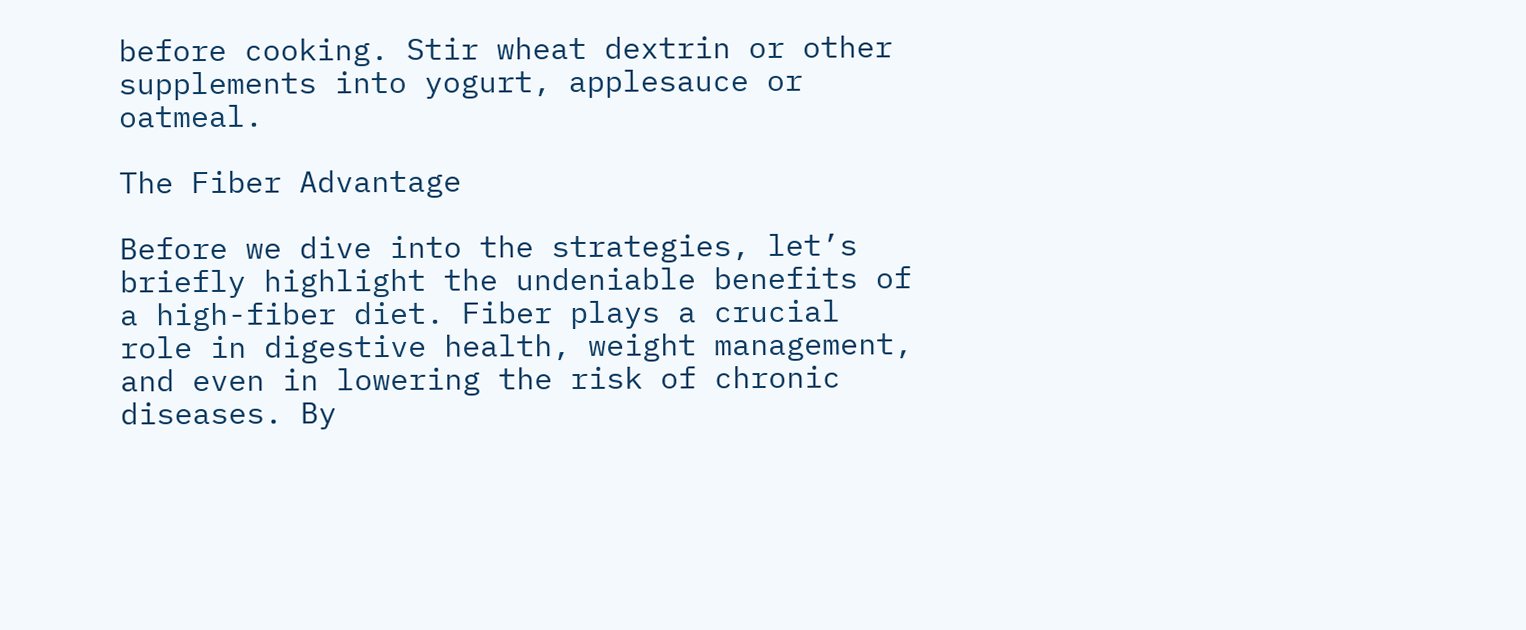before cooking. Stir wheat dextrin or other supplements into yogurt, applesauce or oatmeal.

The Fiber Advantage

Before we dive into the strategies, let’s briefly highlight the undeniable benefits of a high-fiber diet. Fiber plays a crucial role in digestive health, weight management, and even in lowering the risk of chronic diseases. By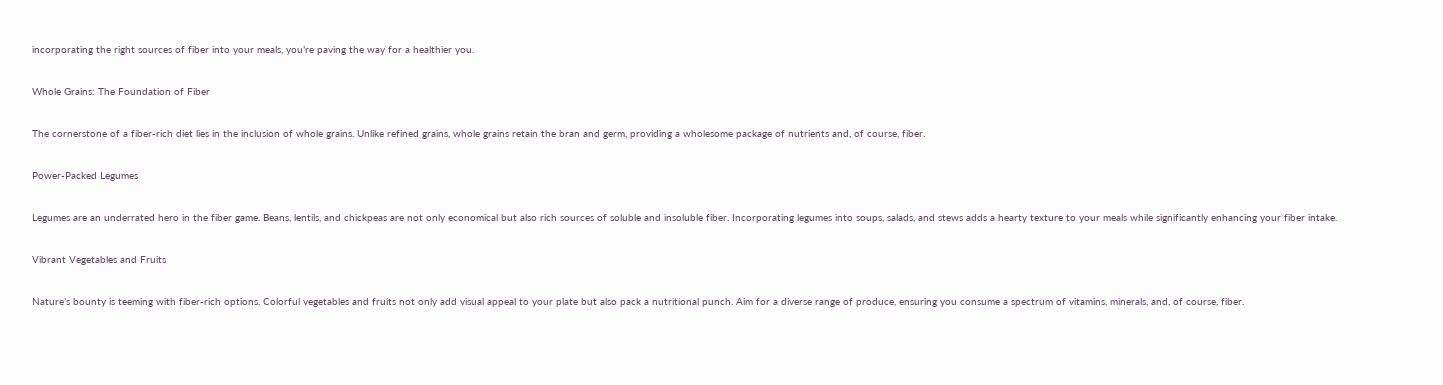incorporating the right sources of fiber into your meals, you’re paving the way for a healthier you.

Whole Grains: The Foundation of Fiber

The cornerstone of a fiber-rich diet lies in the inclusion of whole grains. Unlike refined grains, whole grains retain the bran and germ, providing a wholesome package of nutrients and, of course, fiber.

Power-Packed Legumes

Legumes are an underrated hero in the fiber game. Beans, lentils, and chickpeas are not only economical but also rich sources of soluble and insoluble fiber. Incorporating legumes into soups, salads, and stews adds a hearty texture to your meals while significantly enhancing your fiber intake.

Vibrant Vegetables and Fruits

Nature’s bounty is teeming with fiber-rich options. Colorful vegetables and fruits not only add visual appeal to your plate but also pack a nutritional punch. Aim for a diverse range of produce, ensuring you consume a spectrum of vitamins, minerals, and, of course, fiber.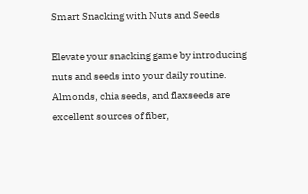Smart Snacking with Nuts and Seeds

Elevate your snacking game by introducing nuts and seeds into your daily routine. Almonds, chia seeds, and flaxseeds are excellent sources of fiber,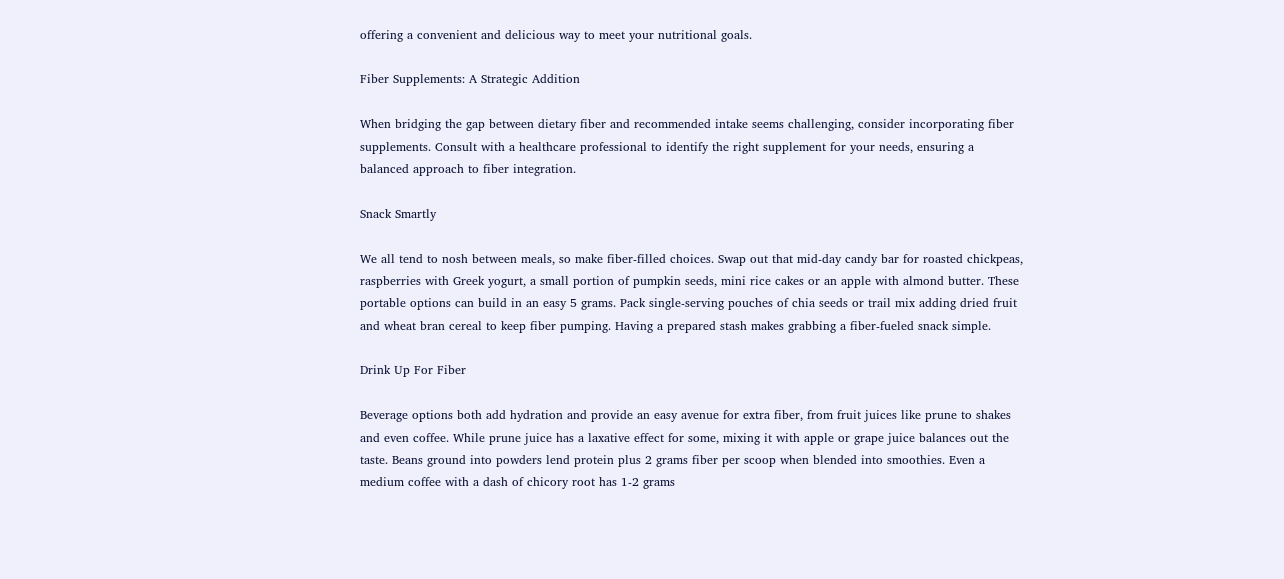offering a convenient and delicious way to meet your nutritional goals.

Fiber Supplements: A Strategic Addition

When bridging the gap between dietary fiber and recommended intake seems challenging, consider incorporating fiber supplements. Consult with a healthcare professional to identify the right supplement for your needs, ensuring a balanced approach to fiber integration.

Snack Smartly

We all tend to nosh between meals, so make fiber-filled choices. Swap out that mid-day candy bar for roasted chickpeas, raspberries with Greek yogurt, a small portion of pumpkin seeds, mini rice cakes or an apple with almond butter. These portable options can build in an easy 5 grams. Pack single-serving pouches of chia seeds or trail mix adding dried fruit and wheat bran cereal to keep fiber pumping. Having a prepared stash makes grabbing a fiber-fueled snack simple.

Drink Up For Fiber

Beverage options both add hydration and provide an easy avenue for extra fiber, from fruit juices like prune to shakes and even coffee. While prune juice has a laxative effect for some, mixing it with apple or grape juice balances out the taste. Beans ground into powders lend protein plus 2 grams fiber per scoop when blended into smoothies. Even a medium coffee with a dash of chicory root has 1-2 grams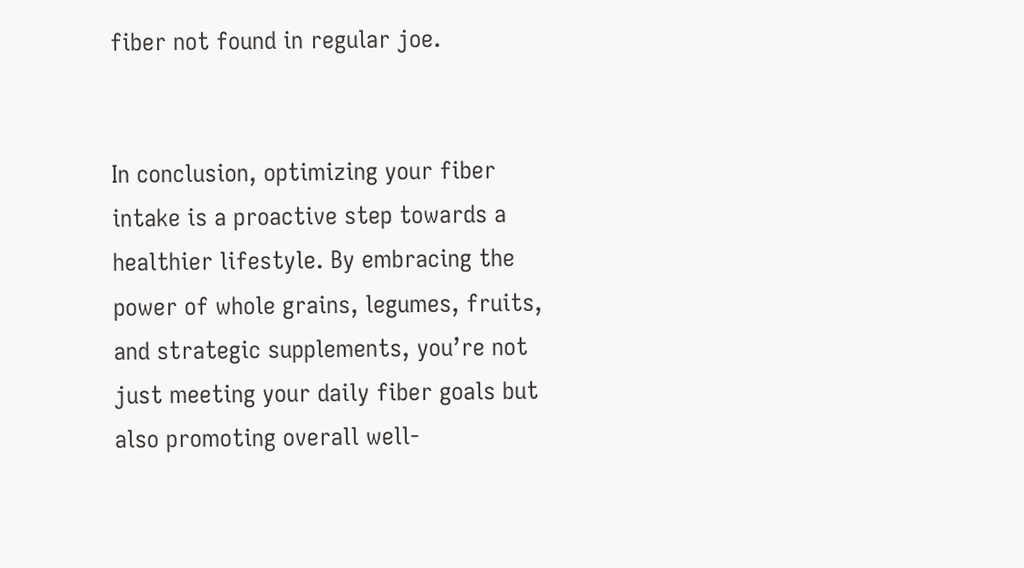fiber not found in regular joe.


In conclusion, optimizing your fiber intake is a proactive step towards a healthier lifestyle. By embracing the power of whole grains, legumes, fruits, and strategic supplements, you’re not just meeting your daily fiber goals but also promoting overall well-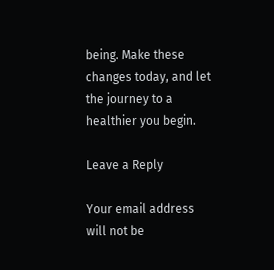being. Make these changes today, and let the journey to a healthier you begin.

Leave a Reply

Your email address will not be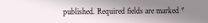published. Required fields are marked *